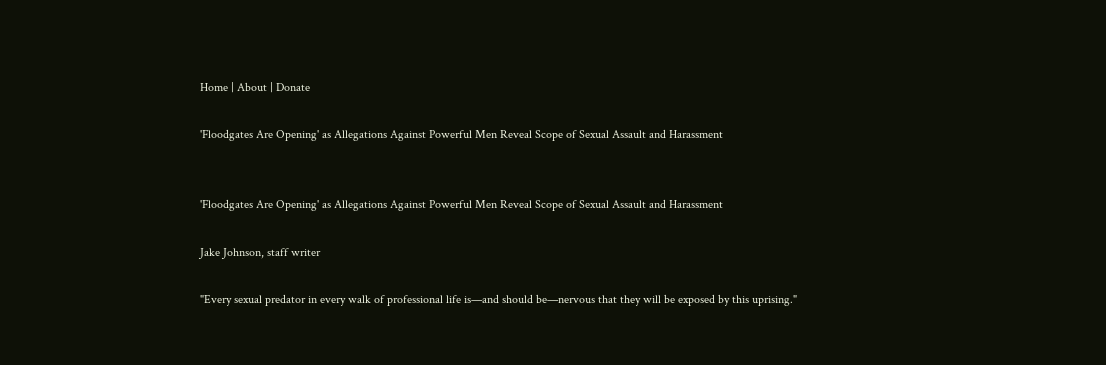Home | About | Donate

'Floodgates Are Opening' as Allegations Against Powerful Men Reveal Scope of Sexual Assault and Harassment


'Floodgates Are Opening' as Allegations Against Powerful Men Reveal Scope of Sexual Assault and Harassment

Jake Johnson, staff writer

"Every sexual predator in every walk of professional life is—and should be—nervous that they will be exposed by this uprising."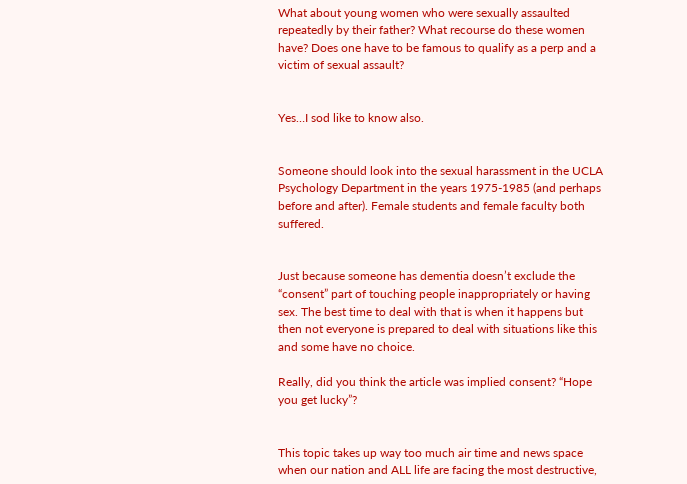What about young women who were sexually assaulted repeatedly by their father? What recourse do these women have? Does one have to be famous to qualify as a perp and a victim of sexual assault?


Yes…I sod like to know also.


Someone should look into the sexual harassment in the UCLA Psychology Department in the years 1975-1985 (and perhaps before and after). Female students and female faculty both suffered.


Just because someone has dementia doesn’t exclude the “consent” part of touching people inappropriately or having sex. The best time to deal with that is when it happens but then not everyone is prepared to deal with situations like this and some have no choice.

Really, did you think the article was implied consent? “Hope you get lucky”?


This topic takes up way too much air time and news space when our nation and ALL life are facing the most destructive,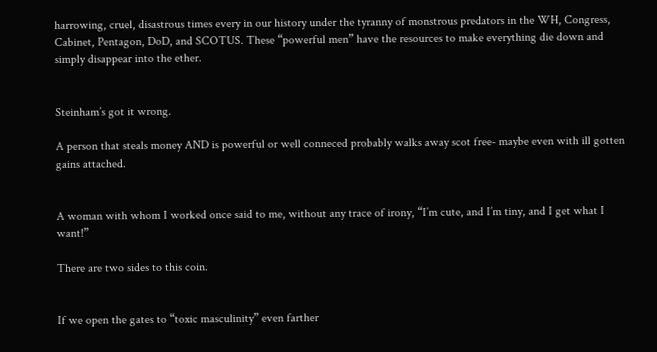harrowing, cruel, disastrous times every in our history under the tyranny of monstrous predators in the WH, Congress, Cabinet, Pentagon, DoD, and SCOTUS. These “powerful men” have the resources to make everything die down and simply disappear into the ether.


Steinham’s got it wrong.

A person that steals money AND is powerful or well conneced probably walks away scot free- maybe even with ill gotten gains attached.


A woman with whom I worked once said to me, without any trace of irony, “I’m cute, and I’m tiny, and I get what I want!”

There are two sides to this coin.


If we open the gates to “toxic masculinity” even farther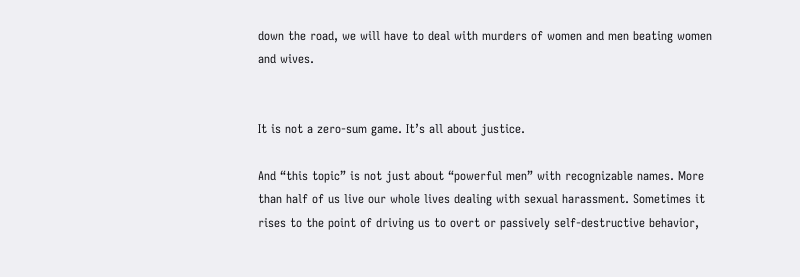down the road, we will have to deal with murders of women and men beating women and wives.


It is not a zero-sum game. It’s all about justice.

And “this topic” is not just about “powerful men” with recognizable names. More than half of us live our whole lives dealing with sexual harassment. Sometimes it rises to the point of driving us to overt or passively self-destructive behavior,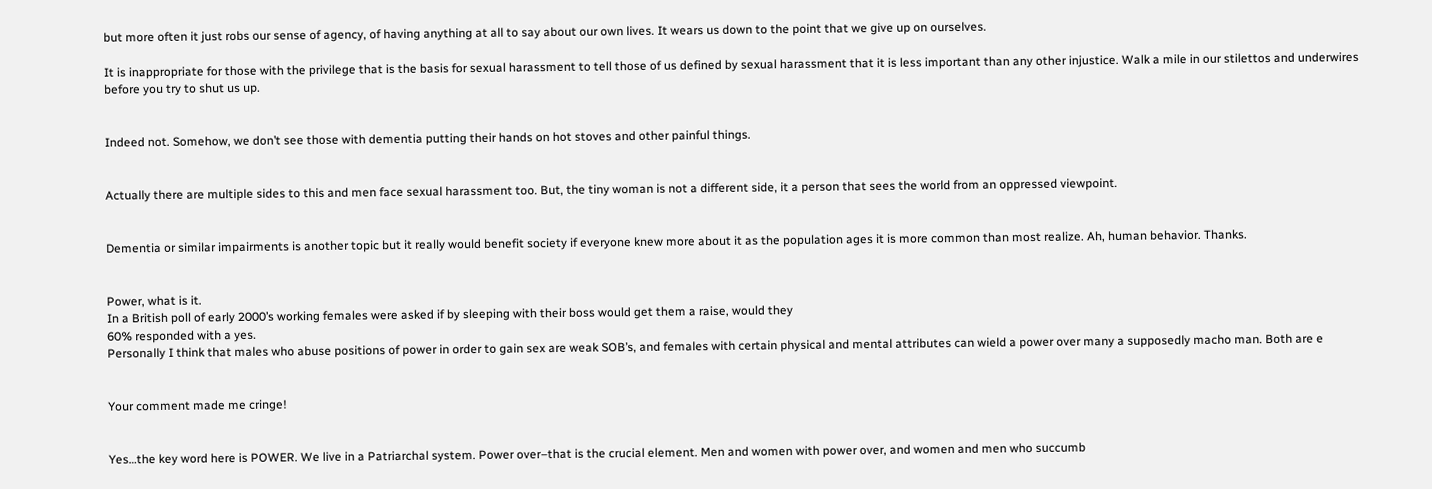but more often it just robs our sense of agency, of having anything at all to say about our own lives. It wears us down to the point that we give up on ourselves.

It is inappropriate for those with the privilege that is the basis for sexual harassment to tell those of us defined by sexual harassment that it is less important than any other injustice. Walk a mile in our stilettos and underwires before you try to shut us up.


Indeed not. Somehow, we don’t see those with dementia putting their hands on hot stoves and other painful things.


Actually there are multiple sides to this and men face sexual harassment too. But, the tiny woman is not a different side, it a person that sees the world from an oppressed viewpoint.


Dementia or similar impairments is another topic but it really would benefit society if everyone knew more about it as the population ages it is more common than most realize. Ah, human behavior. Thanks.


Power, what is it.
In a British poll of early 2000’s working females were asked if by sleeping with their boss would get them a raise, would they
60% responded with a yes.
Personally I think that males who abuse positions of power in order to gain sex are weak SOB’s, and females with certain physical and mental attributes can wield a power over many a supposedly macho man. Both are e


Your comment made me cringe!


Yes…the key word here is POWER. We live in a Patriarchal system. Power over–that is the crucial element. Men and women with power over, and women and men who succumb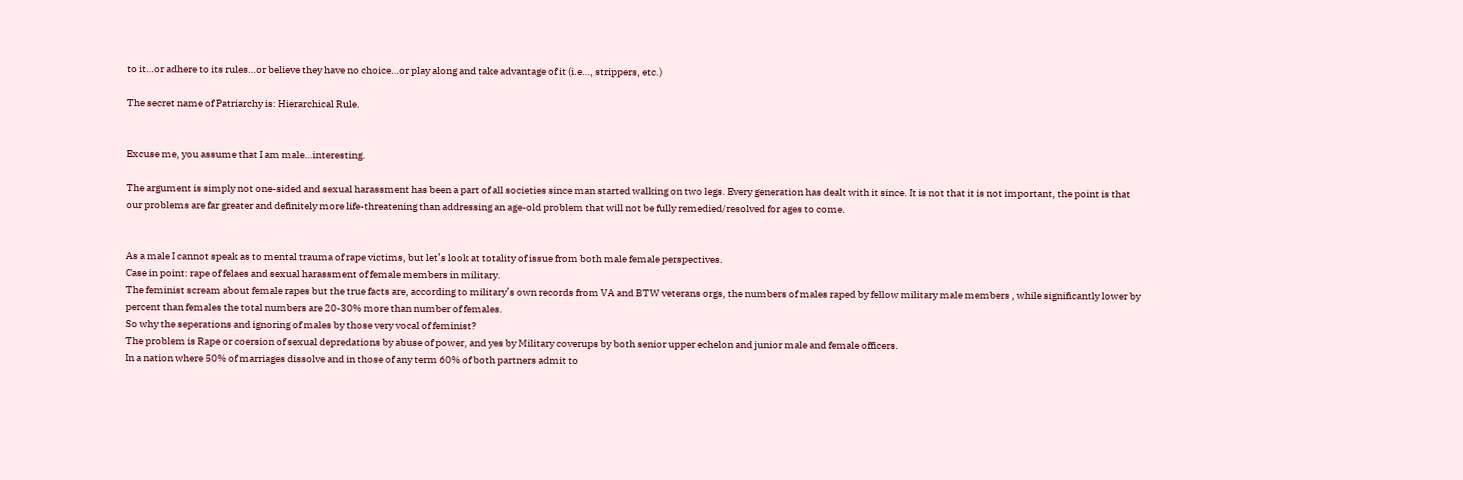to it…or adhere to its rules…or believe they have no choice…or play along and take advantage of it (i.e…, strippers, etc.)

The secret name of Patriarchy is: Hierarchical Rule.


Excuse me, you assume that I am male…interesting.

The argument is simply not one-sided and sexual harassment has been a part of all societies since man started walking on two legs. Every generation has dealt with it since. It is not that it is not important, the point is that our problems are far greater and definitely more life-threatening than addressing an age-old problem that will not be fully remedied/resolved for ages to come.


As a male I cannot speak as to mental trauma of rape victims, but let’s look at totality of issue from both male female perspectives.
Case in point: rape of felaes and sexual harassment of female members in military.
The feminist scream about female rapes but the true facts are, according to military’s own records from VA and BTW veterans orgs, the numbers of males raped by fellow military male members , while significantly lower by percent than females the total numbers are 20-30% more than number of females.
So why the seperations and ignoring of males by those very vocal of feminist?
The problem is Rape or coersion of sexual depredations by abuse of power, and yes by Military coverups by both senior upper echelon and junior male and female officers.
In a nation where 50% of marriages dissolve and in those of any term 60% of both partners admit to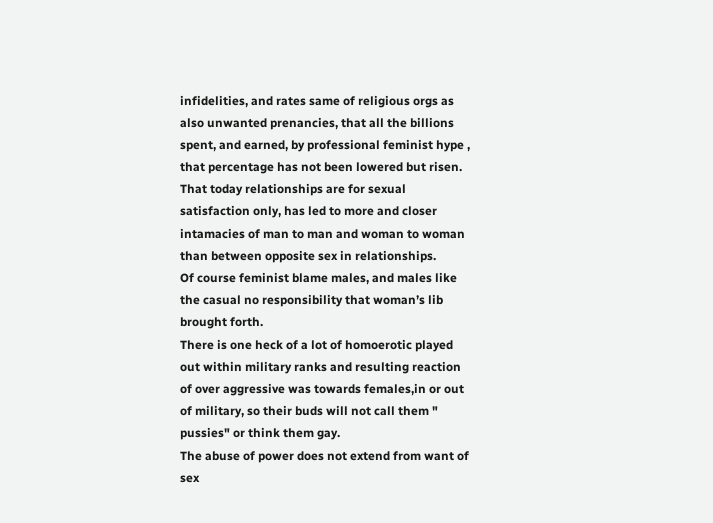infidelities, and rates same of religious orgs as also unwanted prenancies, that all the billions spent, and earned, by professional feminist hype ,
that percentage has not been lowered but risen.
That today relationships are for sexual satisfaction only, has led to more and closer intamacies of man to man and woman to woman than between opposite sex in relationships.
Of course feminist blame males, and males like the casual no responsibility that woman’s lib brought forth.
There is one heck of a lot of homoerotic played out within military ranks and resulting reaction of over aggressive was towards females,in or out of military, so their buds will not call them " pussies" or think them gay.
The abuse of power does not extend from want of sex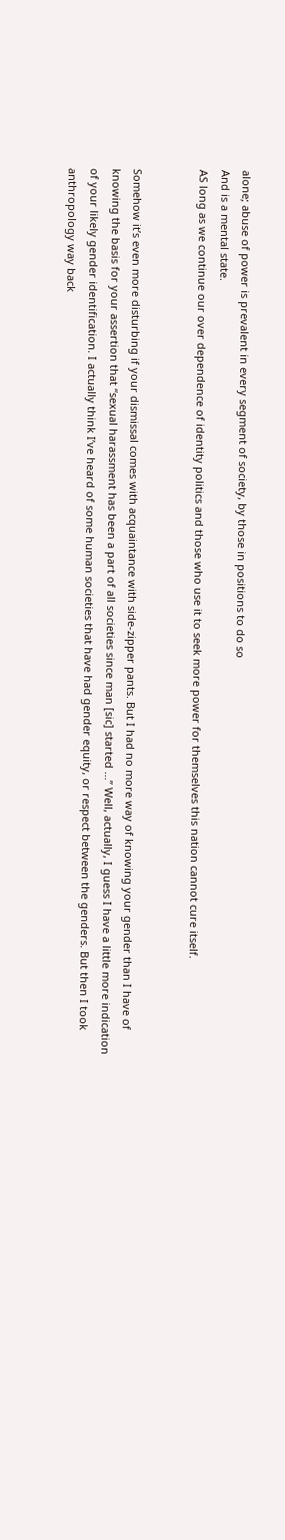alone; abuse of power is prevalent in every segment of society, by those in positions to do so
And is a mental state.
AS long as we continue our over dependence of identity politics and those who use it to seek more power for themselves this nation cannot cure itself.


Somehow it’s even more disturbing if your dismissal comes with acquaintance with side-zipper pants. But I had no more way of knowing your gender than I have of knowing the basis for your assertion that “sexual harassment has been a part of all societies since man [sic] started …” Well, actually, I guess I have a little more indication of your likely gender identification. I actually think I’ve heard of some human societies that have had gender equity, or respect between the genders. But then I took anthropology way back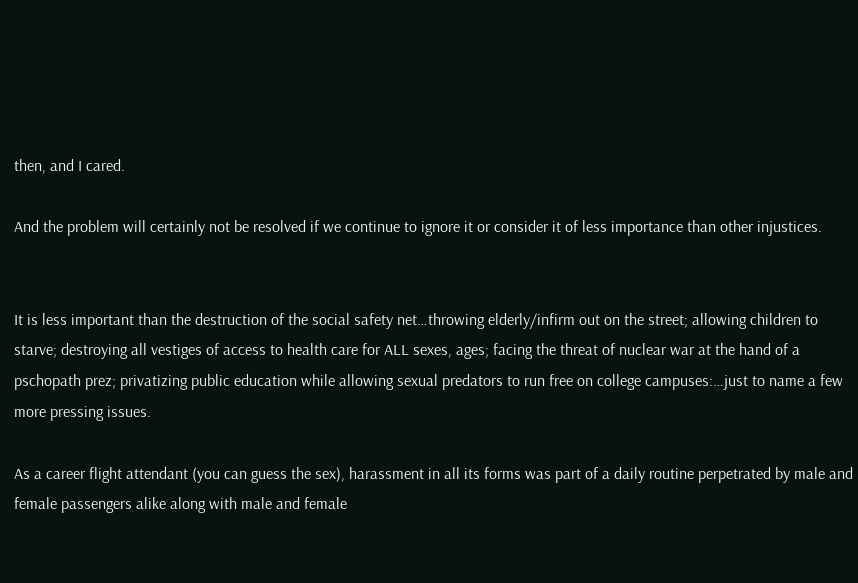then, and I cared.

And the problem will certainly not be resolved if we continue to ignore it or consider it of less importance than other injustices.


It is less important than the destruction of the social safety net…throwing elderly/infirm out on the street; allowing children to starve; destroying all vestiges of access to health care for ALL sexes, ages; facing the threat of nuclear war at the hand of a pschopath prez; privatizing public education while allowing sexual predators to run free on college campuses:…just to name a few more pressing issues.

As a career flight attendant (you can guess the sex), harassment in all its forms was part of a daily routine perpetrated by male and female passengers alike along with male and female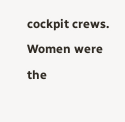cockpit crews. Women were the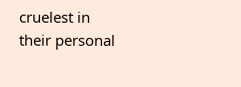cruelest in their personal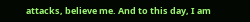attacks, believe me. And to this day, I am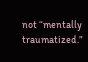not “mentally traumatized.”